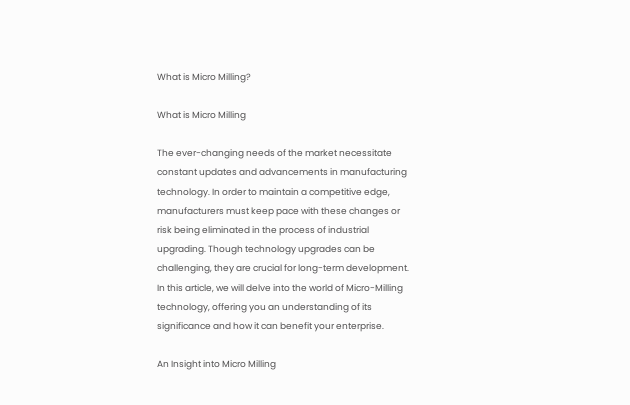What is Micro Milling?

What is Micro Milling

The ever-changing needs of the market necessitate constant updates and advancements in manufacturing technology. In order to maintain a competitive edge, manufacturers must keep pace with these changes or risk being eliminated in the process of industrial upgrading. Though technology upgrades can be challenging, they are crucial for long-term development. In this article, we will delve into the world of Micro-Milling technology, offering you an understanding of its significance and how it can benefit your enterprise.

An Insight into Micro Milling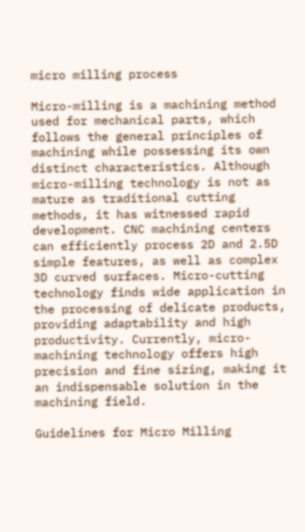micro milling process

Micro-milling is a machining method used for mechanical parts, which follows the general principles of machining while possessing its own distinct characteristics. Although micro-milling technology is not as mature as traditional cutting methods, it has witnessed rapid development. CNC machining centers can efficiently process 2D and 2.5D simple features, as well as complex 3D curved surfaces. Micro-cutting technology finds wide application in the processing of delicate products, providing adaptability and high productivity. Currently, micro-machining technology offers high precision and fine sizing, making it an indispensable solution in the machining field.

Guidelines for Micro Milling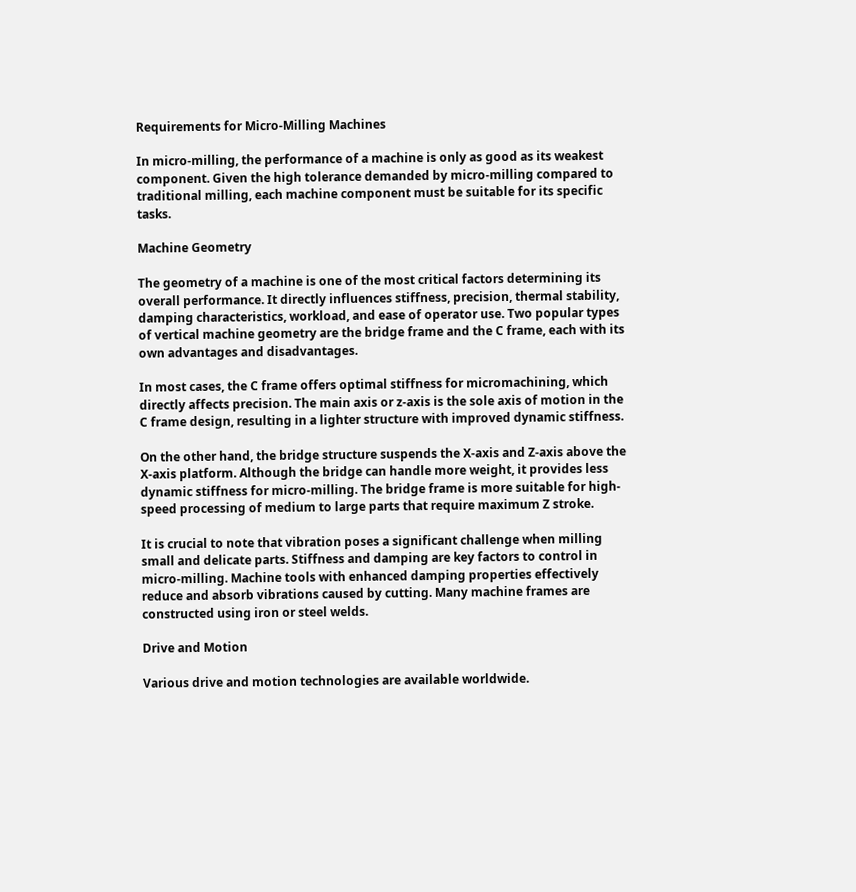Requirements for Micro-Milling Machines

In micro-milling, the performance of a machine is only as good as its weakest component. Given the high tolerance demanded by micro-milling compared to traditional milling, each machine component must be suitable for its specific tasks.

Machine Geometry

The geometry of a machine is one of the most critical factors determining its overall performance. It directly influences stiffness, precision, thermal stability, damping characteristics, workload, and ease of operator use. Two popular types of vertical machine geometry are the bridge frame and the C frame, each with its own advantages and disadvantages.

In most cases, the C frame offers optimal stiffness for micromachining, which directly affects precision. The main axis or z-axis is the sole axis of motion in the C frame design, resulting in a lighter structure with improved dynamic stiffness.

On the other hand, the bridge structure suspends the X-axis and Z-axis above the X-axis platform. Although the bridge can handle more weight, it provides less dynamic stiffness for micro-milling. The bridge frame is more suitable for high-speed processing of medium to large parts that require maximum Z stroke.

It is crucial to note that vibration poses a significant challenge when milling small and delicate parts. Stiffness and damping are key factors to control in micro-milling. Machine tools with enhanced damping properties effectively reduce and absorb vibrations caused by cutting. Many machine frames are constructed using iron or steel welds.

Drive and Motion

Various drive and motion technologies are available worldwide.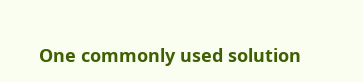One commonly used solution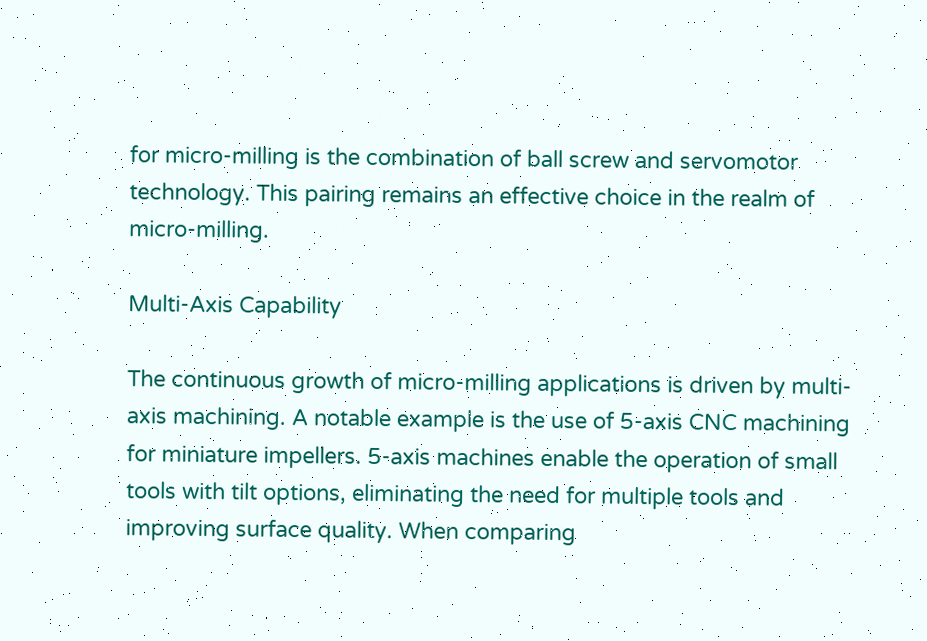for micro-milling is the combination of ball screw and servomotor technology. This pairing remains an effective choice in the realm of micro-milling.

Multi-Axis Capability

The continuous growth of micro-milling applications is driven by multi-axis machining. A notable example is the use of 5-axis CNC machining for miniature impellers. 5-axis machines enable the operation of small tools with tilt options, eliminating the need for multiple tools and improving surface quality. When comparing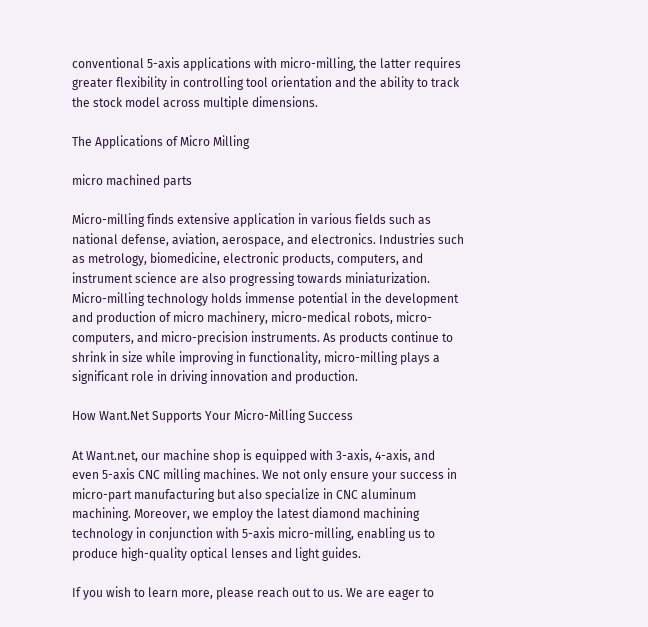conventional 5-axis applications with micro-milling, the latter requires greater flexibility in controlling tool orientation and the ability to track the stock model across multiple dimensions.

The Applications of Micro Milling

micro machined parts

Micro-milling finds extensive application in various fields such as national defense, aviation, aerospace, and electronics. Industries such as metrology, biomedicine, electronic products, computers, and instrument science are also progressing towards miniaturization. Micro-milling technology holds immense potential in the development and production of micro machinery, micro-medical robots, micro-computers, and micro-precision instruments. As products continue to shrink in size while improving in functionality, micro-milling plays a significant role in driving innovation and production.

How Want.Net Supports Your Micro-Milling Success

At Want.net, our machine shop is equipped with 3-axis, 4-axis, and even 5-axis CNC milling machines. We not only ensure your success in micro-part manufacturing but also specialize in CNC aluminum machining. Moreover, we employ the latest diamond machining technology in conjunction with 5-axis micro-milling, enabling us to produce high-quality optical lenses and light guides.

If you wish to learn more, please reach out to us. We are eager to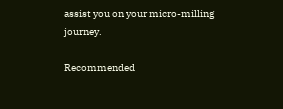assist you on your micro-milling journey.

Recommended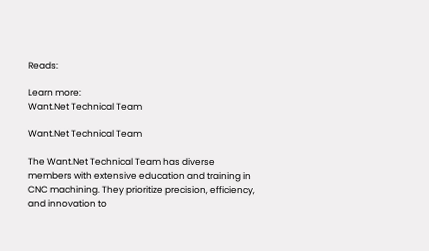Reads:

Learn more:
Want.Net Technical Team

Want.Net Technical Team

The Want.Net Technical Team has diverse members with extensive education and training in CNC machining. They prioritize precision, efficiency, and innovation to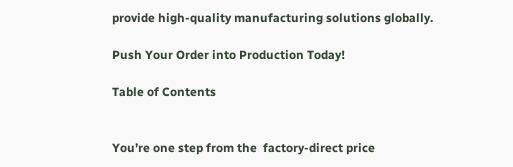provide high-quality manufacturing solutions globally.

Push Your Order into Production Today!

Table of Contents


You’re one step from the  factory-direct price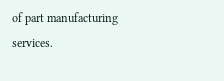of part manufacturing services.